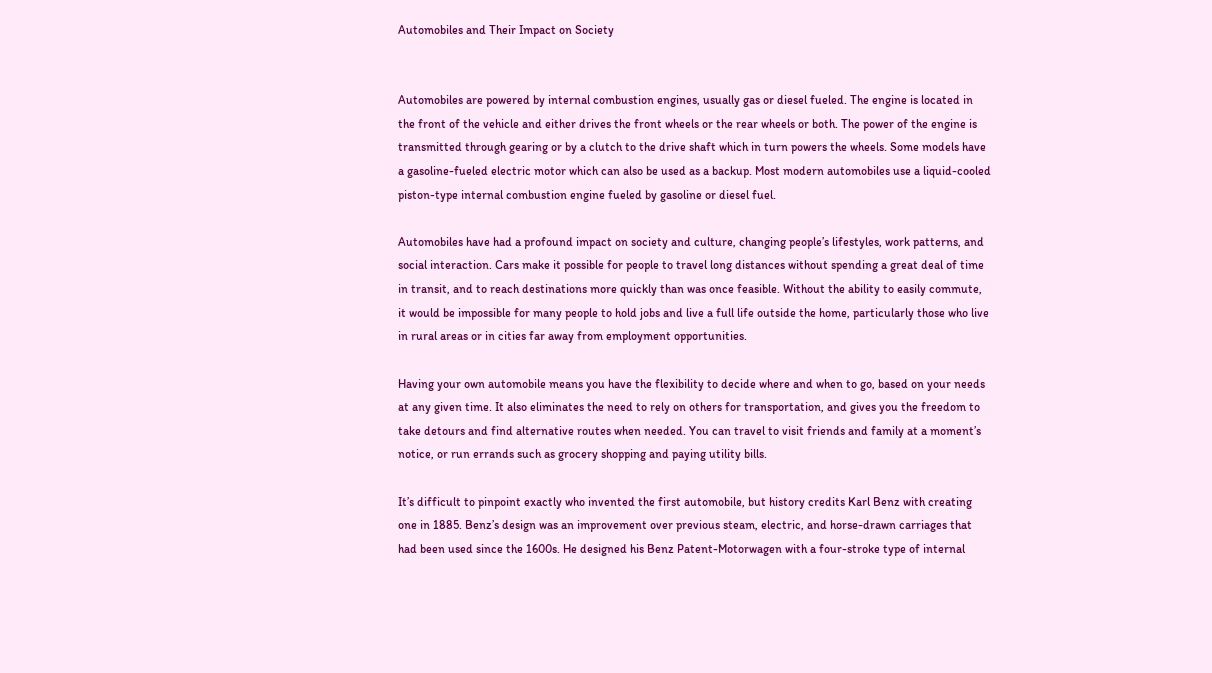Automobiles and Their Impact on Society


Automobiles are powered by internal combustion engines, usually gas or diesel fueled. The engine is located in the front of the vehicle and either drives the front wheels or the rear wheels or both. The power of the engine is transmitted through gearing or by a clutch to the drive shaft which in turn powers the wheels. Some models have a gasoline-fueled electric motor which can also be used as a backup. Most modern automobiles use a liquid-cooled piston-type internal combustion engine fueled by gasoline or diesel fuel.

Automobiles have had a profound impact on society and culture, changing people’s lifestyles, work patterns, and social interaction. Cars make it possible for people to travel long distances without spending a great deal of time in transit, and to reach destinations more quickly than was once feasible. Without the ability to easily commute, it would be impossible for many people to hold jobs and live a full life outside the home, particularly those who live in rural areas or in cities far away from employment opportunities.

Having your own automobile means you have the flexibility to decide where and when to go, based on your needs at any given time. It also eliminates the need to rely on others for transportation, and gives you the freedom to take detours and find alternative routes when needed. You can travel to visit friends and family at a moment’s notice, or run errands such as grocery shopping and paying utility bills.

It’s difficult to pinpoint exactly who invented the first automobile, but history credits Karl Benz with creating one in 1885. Benz’s design was an improvement over previous steam, electric, and horse-drawn carriages that had been used since the 1600s. He designed his Benz Patent-Motorwagen with a four-stroke type of internal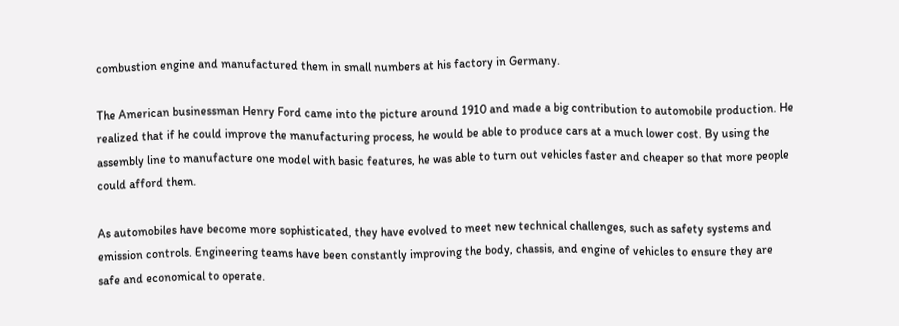combustion engine and manufactured them in small numbers at his factory in Germany.

The American businessman Henry Ford came into the picture around 1910 and made a big contribution to automobile production. He realized that if he could improve the manufacturing process, he would be able to produce cars at a much lower cost. By using the assembly line to manufacture one model with basic features, he was able to turn out vehicles faster and cheaper so that more people could afford them.

As automobiles have become more sophisticated, they have evolved to meet new technical challenges, such as safety systems and emission controls. Engineering teams have been constantly improving the body, chassis, and engine of vehicles to ensure they are safe and economical to operate.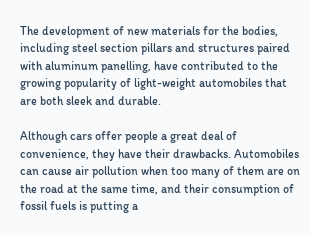The development of new materials for the bodies, including steel section pillars and structures paired with aluminum panelling, have contributed to the growing popularity of light-weight automobiles that are both sleek and durable.

Although cars offer people a great deal of convenience, they have their drawbacks. Automobiles can cause air pollution when too many of them are on the road at the same time, and their consumption of fossil fuels is putting a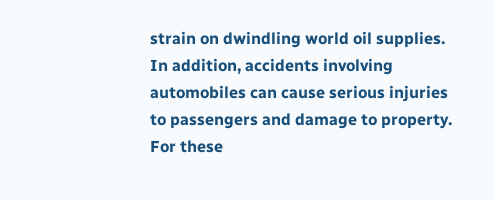strain on dwindling world oil supplies. In addition, accidents involving automobiles can cause serious injuries to passengers and damage to property. For these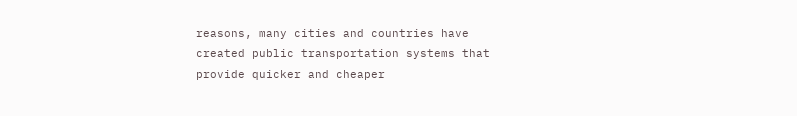reasons, many cities and countries have created public transportation systems that provide quicker and cheaper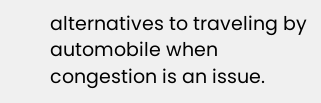alternatives to traveling by automobile when congestion is an issue.